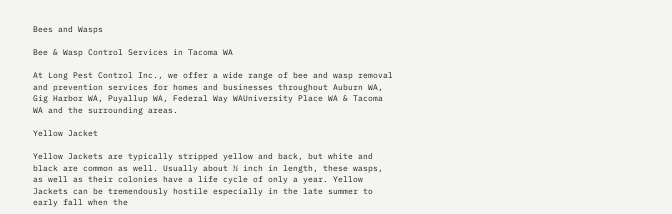Bees and Wasps

Bee & Wasp Control Services in Tacoma WA

At Long Pest Control Inc., we offer a wide range of bee and wasp removal and prevention services for homes and businesses throughout Auburn WA, Gig Harbor WA, Puyallup WA, Federal Way WAUniversity Place WA & Tacoma WA and the surrounding areas.

Yellow Jacket

Yellow Jackets are typically stripped yellow and back, but white and black are common as well. Usually about ½ inch in length, these wasps, as well as their colonies have a life cycle of only a year. Yellow Jackets can be tremendously hostile especially in the late summer to early fall when the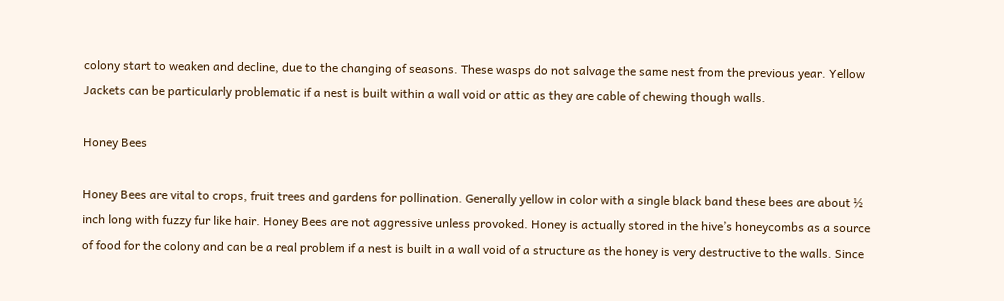colony start to weaken and decline, due to the changing of seasons. These wasps do not salvage the same nest from the previous year. Yellow Jackets can be particularly problematic if a nest is built within a wall void or attic as they are cable of chewing though walls.

Honey Bees

Honey Bees are vital to crops, fruit trees and gardens for pollination. Generally yellow in color with a single black band these bees are about ½ inch long with fuzzy fur like hair. Honey Bees are not aggressive unless provoked. Honey is actually stored in the hive’s honeycombs as a source of food for the colony and can be a real problem if a nest is built in a wall void of a structure as the honey is very destructive to the walls. Since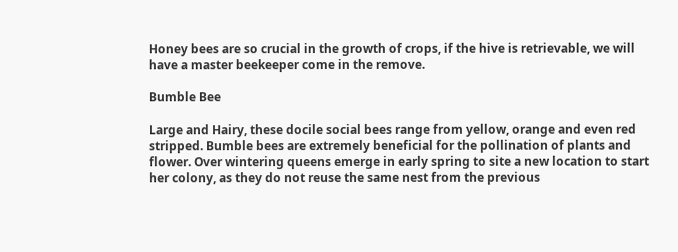Honey bees are so crucial in the growth of crops, if the hive is retrievable, we will have a master beekeeper come in the remove.

Bumble Bee

Large and Hairy, these docile social bees range from yellow, orange and even red stripped. Bumble bees are extremely beneficial for the pollination of plants and flower. Over wintering queens emerge in early spring to site a new location to start her colony, as they do not reuse the same nest from the previous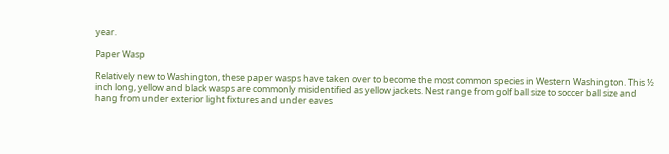year.

Paper Wasp

Relatively new to Washington, these paper wasps have taken over to become the most common species in Western Washington. This ½ inch long, yellow and black wasps are commonly misidentified as yellow jackets. Nest range from golf ball size to soccer ball size and hang from under exterior light fixtures and under eaves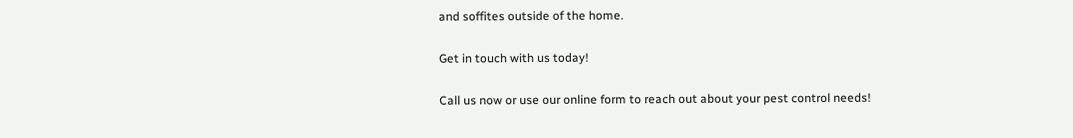and soffites outside of the home.

Get in touch with us today!

Call us now or use our online form to reach out about your pest control needs!